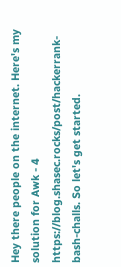Hey there people on the internet. Here's my solution for Awk - 4 https://blog.shasec.rocks/post/hackerrank-bash-challs. So let's get started.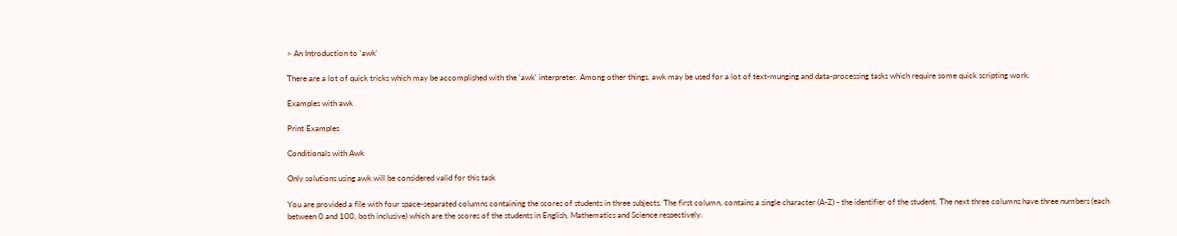> An Introduction to 'awk'

There are a lot of quick tricks which may be accomplished with the 'awk' interpreter. Among other things, awk may be used for a lot of text-munging and data-processing tasks which require some quick scripting work.

Examples with awk

Print Examples

Conditionals with Awk

Only solutions using awk will be considered valid for this task

You are provided a file with four space-separated columns containing the scores of students in three subjects. The first column, contains a single character (A-Z) - the identifier of the student. The next three columns have three numbers (each between 0 and 100, both inclusive) which are the scores of the students in English, Mathematics and Science respectively.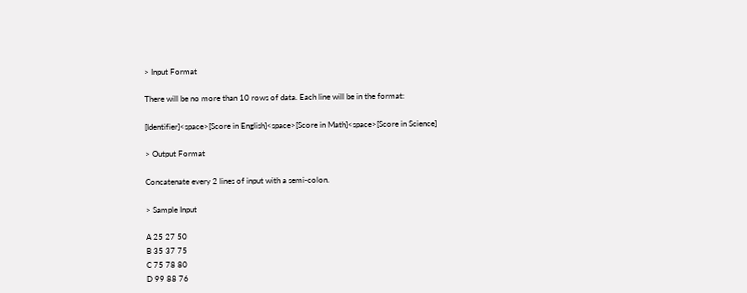> Input Format

There will be no more than 10 rows of data. Each line will be in the format:

[Identifier]<space>[Score in English]<space>[Score in Math]<space>[Score in Science]

> Output Format

Concatenate every 2 lines of input with a semi-colon.

> Sample Input

A 25 27 50
B 35 37 75
C 75 78 80
D 99 88 76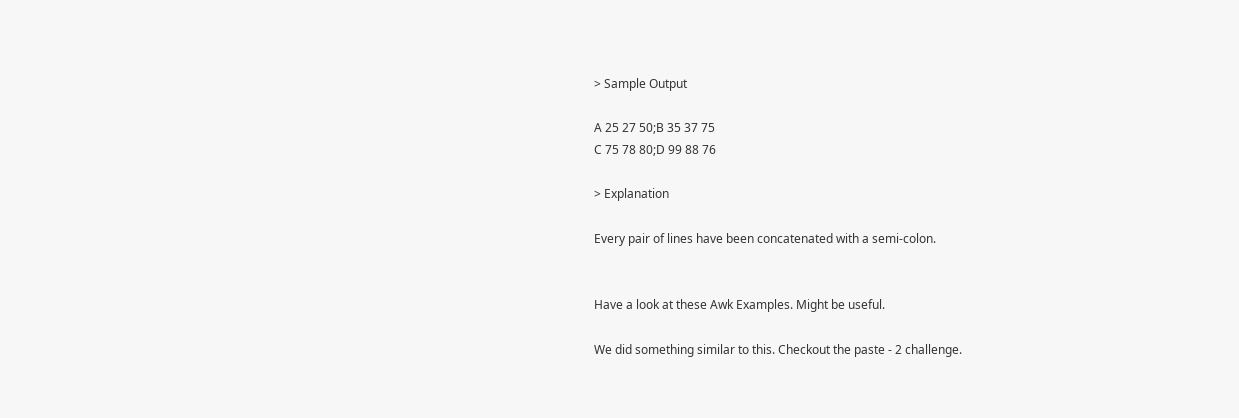> Sample Output

A 25 27 50;B 35 37 75
C 75 78 80;D 99 88 76

> Explanation

Every pair of lines have been concatenated with a semi-colon.


Have a look at these Awk Examples. Might be useful.

We did something similar to this. Checkout the paste - 2 challenge.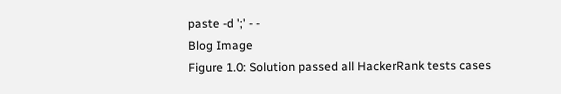paste -d ';' - -
Blog Image
Figure 1.0: Solution passed all HackerRank tests cases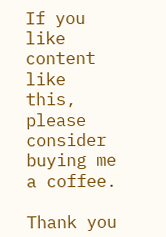If you like content like this, please consider buying me a coffee.

Thank you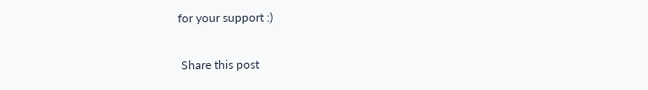for your support :)

 Share this post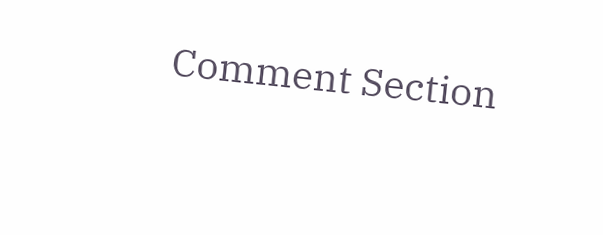Comment Section